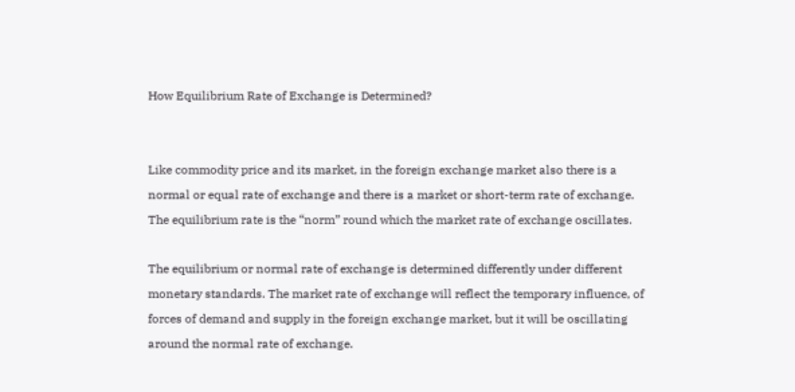How Equilibrium Rate of Exchange is Determined?


Like commodity price and its market, in the foreign exchange market also there is a normal or equal rate of exchange and there is a market or short-term rate of exchange. The equilibrium rate is the “norm” round which the market rate of exchange oscillates.

The equilibrium or normal rate of exchange is determined differently under different monetary standards. The market rate of exchange will reflect the temporary influence, of forces of demand and supply in the foreign exchange market, but it will be oscillating around the normal rate of exchange.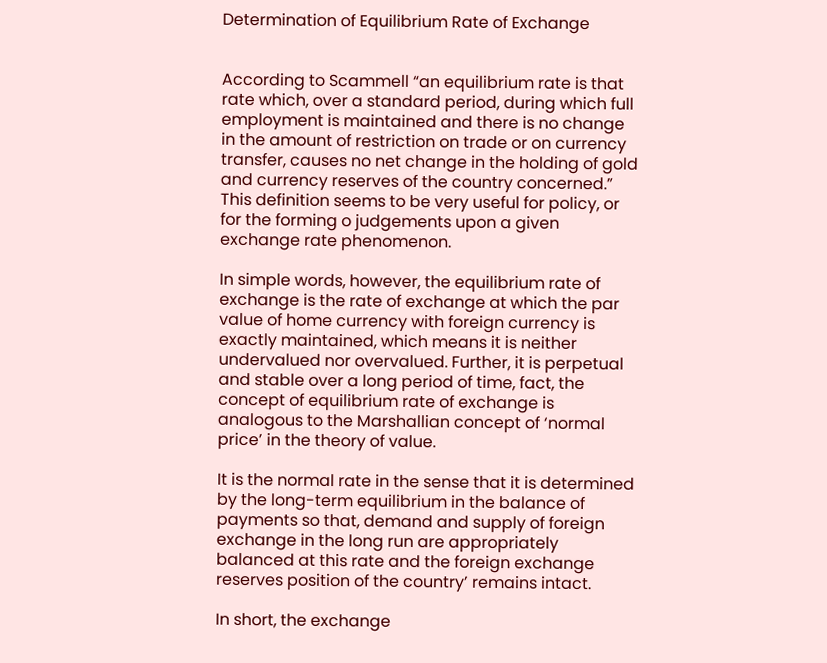Determination of Equilibrium Rate of Exchange


According to Scammell “an equilibrium rate is that rate which, over a standard period, during which full employment is maintained and there is no change in the amount of restriction on trade or on currency transfer, causes no net change in the holding of gold and currency reserves of the country concerned.” This definition seems to be very useful for policy, or for the forming o judgements upon a given exchange rate phenomenon.

In simple words, however, the equilibrium rate of exchange is the rate of exchange at which the par value of home currency with foreign currency is exactly maintained, which means it is neither undervalued nor overvalued. Further, it is perpetual and stable over a long period of time, fact, the concept of equilibrium rate of exchange is analogous to the Marshallian concept of ‘normal price’ in the theory of value.

It is the normal rate in the sense that it is determined by the long-term equilibrium in the balance of payments so that, demand and supply of foreign exchange in the long run are appropriately balanced at this rate and the foreign exchange reserves position of the country’ remains intact.

In short, the exchange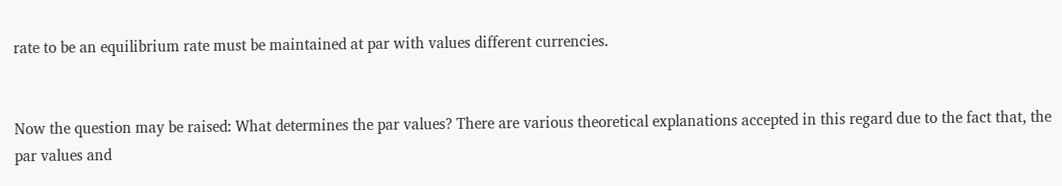rate to be an equilibrium rate must be maintained at par with values different currencies.


Now the question may be raised: What determines the par values? There are various theoretical explanations accepted in this regard due to the fact that, the par values and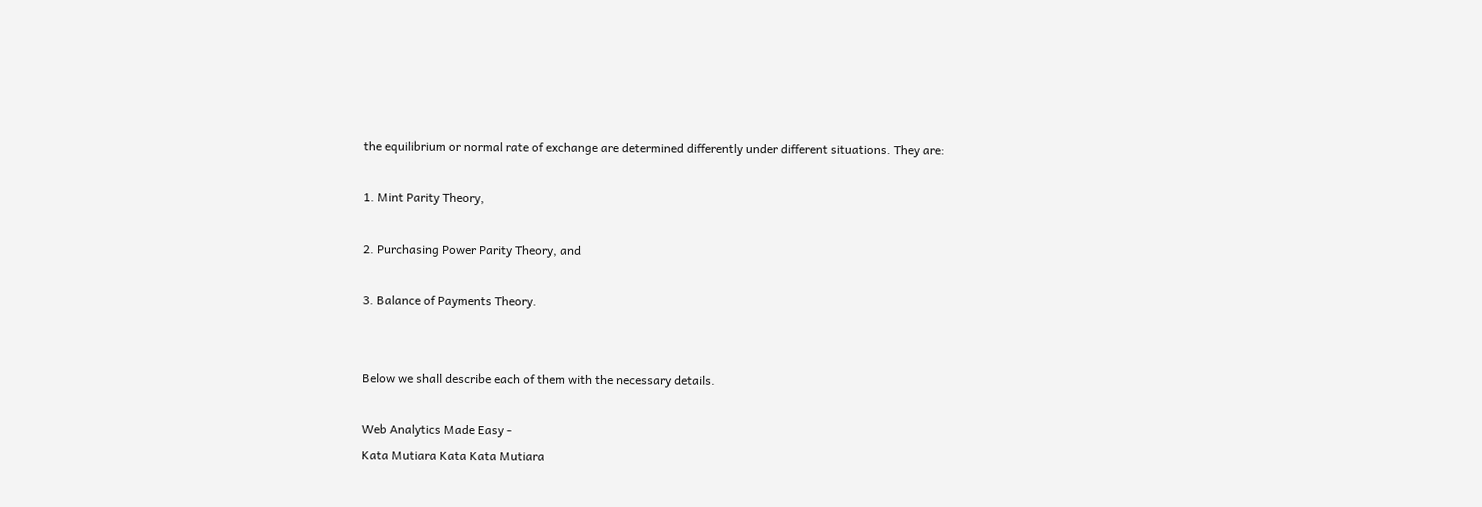the equilibrium or normal rate of exchange are determined differently under different situations. They are:

1. Mint Parity Theory,

2. Purchasing Power Parity Theory, and

3. Balance of Payments Theory.


Below we shall describe each of them with the necessary details.

Web Analytics Made Easy -
Kata Mutiara Kata Kata Mutiara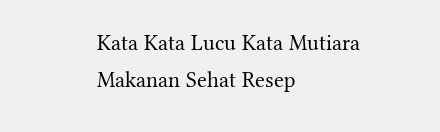Kata Kata Lucu Kata Mutiara Makanan Sehat Resep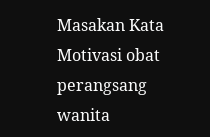Masakan Kata Motivasi obat perangsang wanita